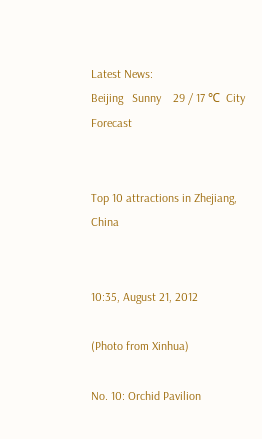Latest News:
Beijing   Sunny    29 / 17 ℃  City Forecast


Top 10 attractions in Zhejiang, China


10:35, August 21, 2012

(Photo from Xinhua)

No. 10: Orchid Pavilion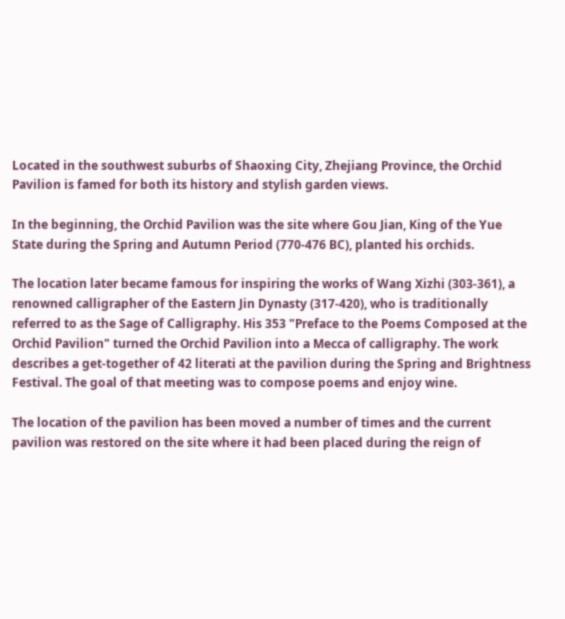Located in the southwest suburbs of Shaoxing City, Zhejiang Province, the Orchid Pavilion is famed for both its history and stylish garden views.

In the beginning, the Orchid Pavilion was the site where Gou Jian, King of the Yue State during the Spring and Autumn Period (770-476 BC), planted his orchids.

The location later became famous for inspiring the works of Wang Xizhi (303-361), a renowned calligrapher of the Eastern Jin Dynasty (317-420), who is traditionally referred to as the Sage of Calligraphy. His 353 "Preface to the Poems Composed at the Orchid Pavilion" turned the Orchid Pavilion into a Mecca of calligraphy. The work describes a get-together of 42 literati at the pavilion during the Spring and Brightness Festival. The goal of that meeting was to compose poems and enjoy wine.

The location of the pavilion has been moved a number of times and the current pavilion was restored on the site where it had been placed during the reign of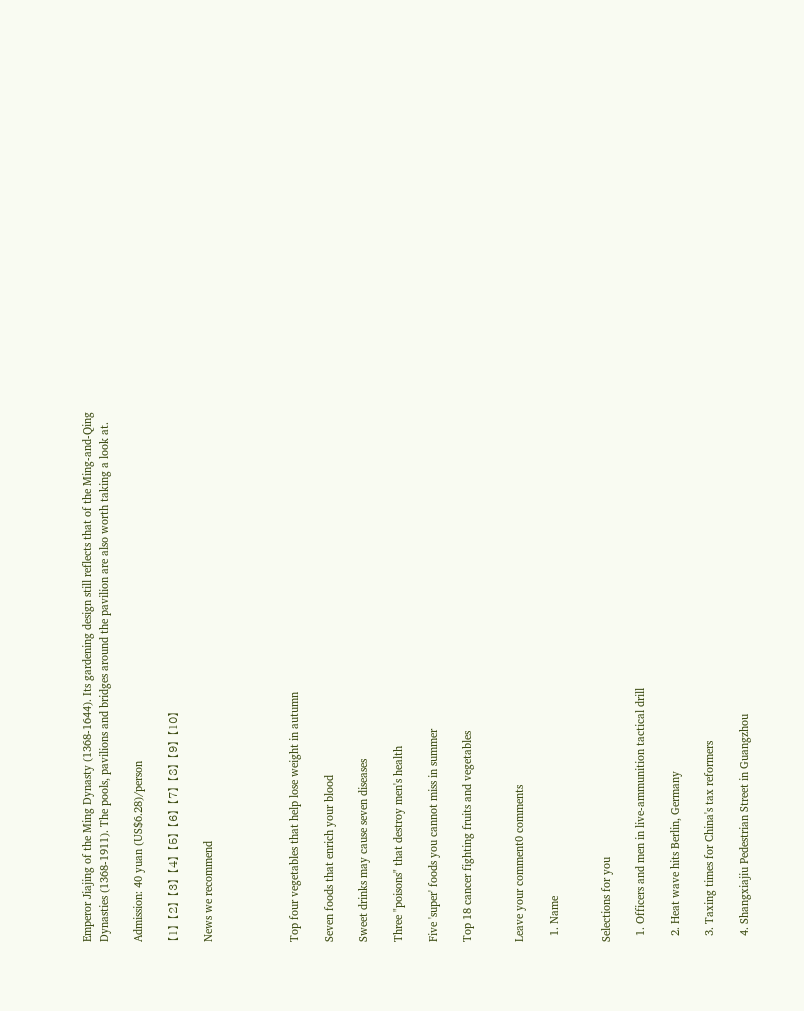Emperor Jiajing of the Ming Dynasty (1368-1644). Its gardening design still reflects that of the Ming-and-Qing Dynasties (1368-1911). The pools, pavilions and bridges around the pavilion are also worth taking a look at.

Admission: 40 yuan (US$6.28)/person

【1】 【2】 【3】 【4】 【5】 【6】 【7】 【8】 【9】 【10】

News we recommend




Top four vegetables that help lose weight in autumn

Seven foods that enrich your blood

Sweet drinks may cause seven diseases

Three "poisons" that destroy men's health

Five 'super' foods you cannot miss in summer

Top 18 cancer fighting fruits and vegetables


Leave your comment0 comments

  1. Name


Selections for you

  1. Officers and men in live-ammunition tactical drill

  2. Heat wave hits Berlin, Germany

  3. Taxing times for China's tax reformers

  4. Shangxiajiu Pedestrian Street in Guangzhou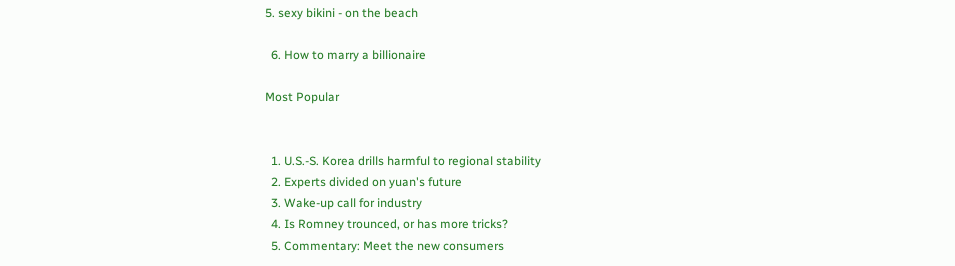5. sexy bikini - on the beach

  6. How to marry a billionaire

Most Popular


  1. U.S.-S. Korea drills harmful to regional stability
  2. Experts divided on yuan's future
  3. Wake-up call for industry
  4. Is Romney trounced, or has more tricks?
  5. Commentary: Meet the new consumers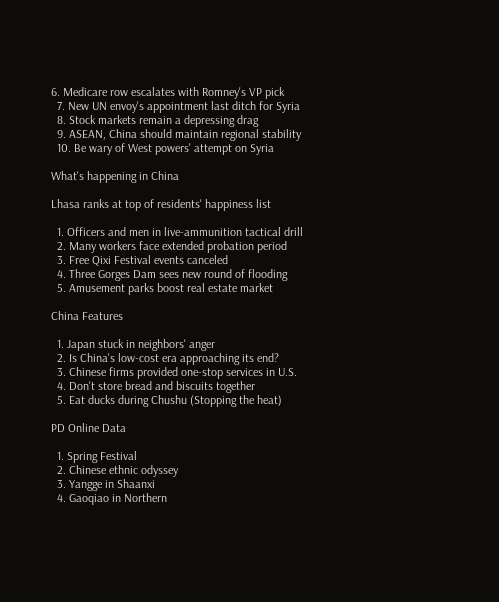6. Medicare row escalates with Romney's VP pick
  7. New UN envoy's appointment last ditch for Syria
  8. Stock markets remain a depressing drag
  9. ASEAN, China should maintain regional stability
  10. Be wary of West powers' attempt on Syria

What's happening in China

Lhasa ranks at top of residents' happiness list

  1. Officers and men in live-ammunition tactical drill
  2. Many workers face extended probation period
  3. Free Qixi Festival events canceled
  4. Three Gorges Dam sees new round of flooding
  5. Amusement parks boost real estate market

China Features

  1. Japan stuck in neighbors' anger
  2. Is China's low-cost era approaching its end?
  3. Chinese firms provided one-stop services in U.S.
  4. Don't store bread and biscuits together
  5. Eat ducks during Chushu (Stopping the heat)

PD Online Data

  1. Spring Festival
  2. Chinese ethnic odyssey
  3. Yangge in Shaanxi
  4. Gaoqiao in Northern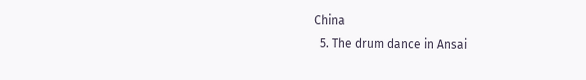China
  5. The drum dance in Ansai